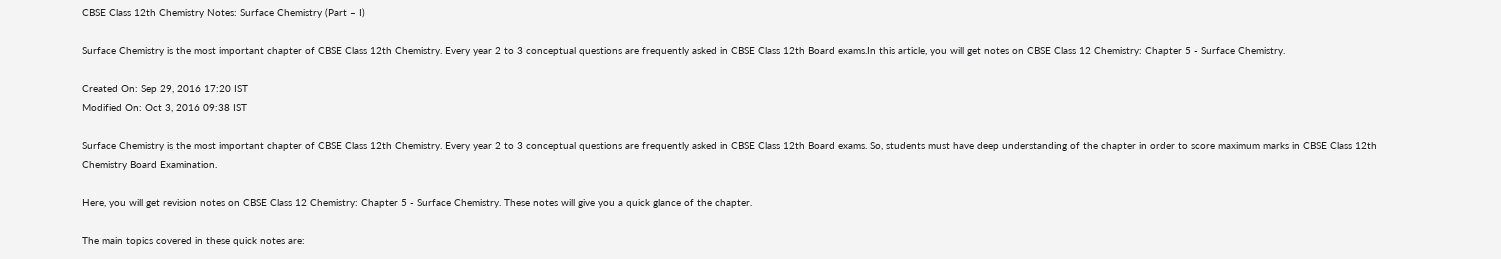CBSE Class 12th Chemistry Notes: Surface Chemistry (Part – I)

Surface Chemistry is the most important chapter of CBSE Class 12th Chemistry. Every year 2 to 3 conceptual questions are frequently asked in CBSE Class 12th Board exams.In this article, you will get notes on CBSE Class 12 Chemistry: Chapter 5 - Surface Chemistry.

Created On: Sep 29, 2016 17:20 IST
Modified On: Oct 3, 2016 09:38 IST

Surface Chemistry is the most important chapter of CBSE Class 12th Chemistry. Every year 2 to 3 conceptual questions are frequently asked in CBSE Class 12th Board exams. So, students must have deep understanding of the chapter in order to score maximum marks in CBSE Class 12th Chemistry Board Examination.

Here, you will get revision notes on CBSE Class 12 Chemistry: Chapter 5 - Surface Chemistry. These notes will give you a quick glance of the chapter.

The main topics covered in these quick notes are: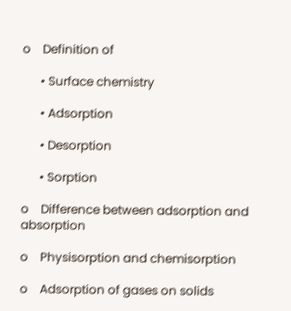o    Definition of

      • Surface chemistry

      • Adsorption

      • Desorption

      • Sorption

o    Difference between adsorption and absorption

o    Physisorption and chemisorption

o    Adsorption of gases on solids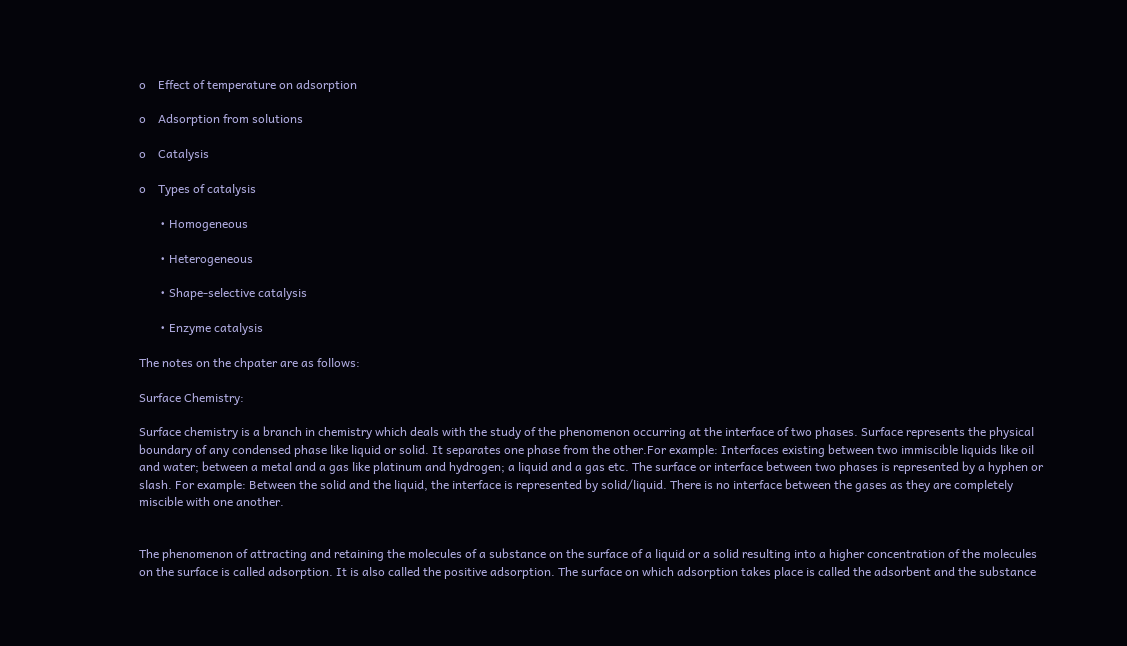o    Effect of temperature on adsorption

o    Adsorption from solutions

o    Catalysis

o    Types of catalysis

       • Homogeneous

       • Heterogeneous

       • Shape-selective catalysis

       • Enzyme catalysis

The notes on the chpater are as follows:

Surface Chemistry:

Surface chemistry is a branch in chemistry which deals with the study of the phenomenon occurring at the interface of two phases. Surface represents the physical boundary of any condensed phase like liquid or solid. It separates one phase from the other.For example: Interfaces existing between two immiscible liquids like oil and water; between a metal and a gas like platinum and hydrogen; a liquid and a gas etc. The surface or interface between two phases is represented by a hyphen or slash. For example: Between the solid and the liquid, the interface is represented by solid/liquid. There is no interface between the gases as they are completely miscible with one another.


The phenomenon of attracting and retaining the molecules of a substance on the surface of a liquid or a solid resulting into a higher concentration of the molecules on the surface is called adsorption. It is also called the positive adsorption. The surface on which adsorption takes place is called the adsorbent and the substance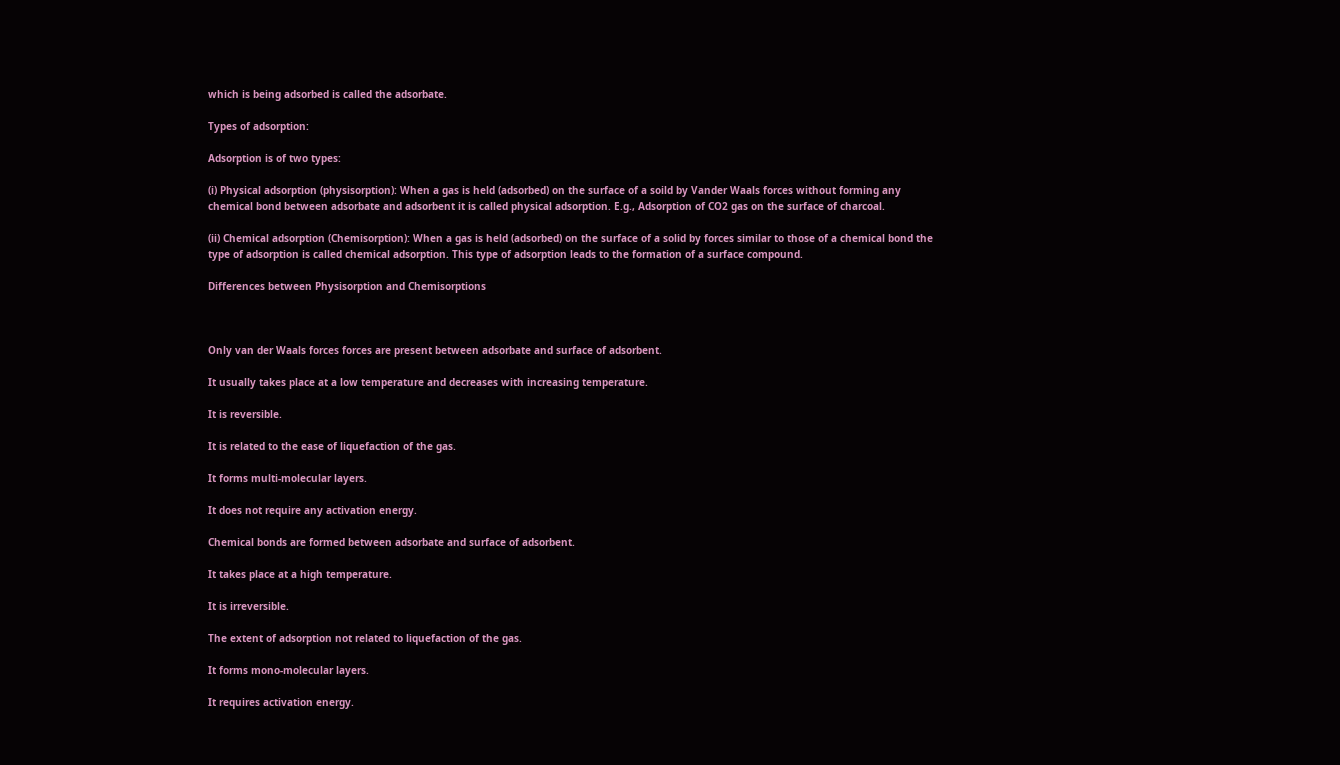which is being adsorbed is called the adsorbate.

Types of adsorption:

Adsorption is of two types:

(i) Physical adsorption (physisorption): When a gas is held (adsorbed) on the surface of a soild by Vander Waals forces without forming any chemical bond between adsorbate and adsorbent it is called physical adsorption. E.g., Adsorption of CO2 gas on the surface of charcoal.

(ii) Chemical adsorption (Chemisorption): When a gas is held (adsorbed) on the surface of a solid by forces similar to those of a chemical bond the type of adsorption is called chemical adsorption. This type of adsorption leads to the formation of a surface compound.

Differences between Physisorption and Chemisorptions



Only van der Waals forces forces are present between adsorbate and surface of adsorbent.

It usually takes place at a low temperature and decreases with increasing temperature.

It is reversible.

It is related to the ease of liquefaction of the gas.

It forms multi-molecular layers.

It does not require any activation energy.

Chemical bonds are formed between adsorbate and surface of adsorbent.

It takes place at a high temperature.

It is irreversible.

The extent of adsorption not related to liquefaction of the gas.

It forms mono-molecular layers.

It requires activation energy.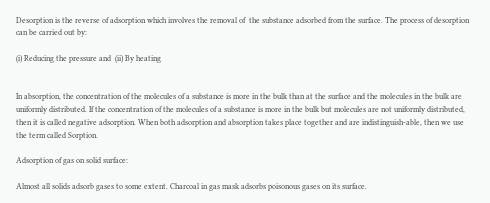Desorption is the reverse of adsorption which involves the removal of  the substance adsorbed from the surface. The process of desorption can be carried out by:

(i) Reducing the pressure and  (ii) By heating


In absorption, the concentration of the molecules of a substance is more in the bulk than at the surface and the molecules in the bulk are uniformly distributed. If the concentration of the molecules of a substance is more in the bulk but molecules are not uniformly distributed, then it is called negative adsorption. When both adsorption and absorption takes place together and are indistinguish-able, then we use the term called Sorption.

Adsorption of gas on solid surface:

Almost all solids adsorb gases to some extent. Charcoal in gas mask adsorbs poisonous gases on its surface.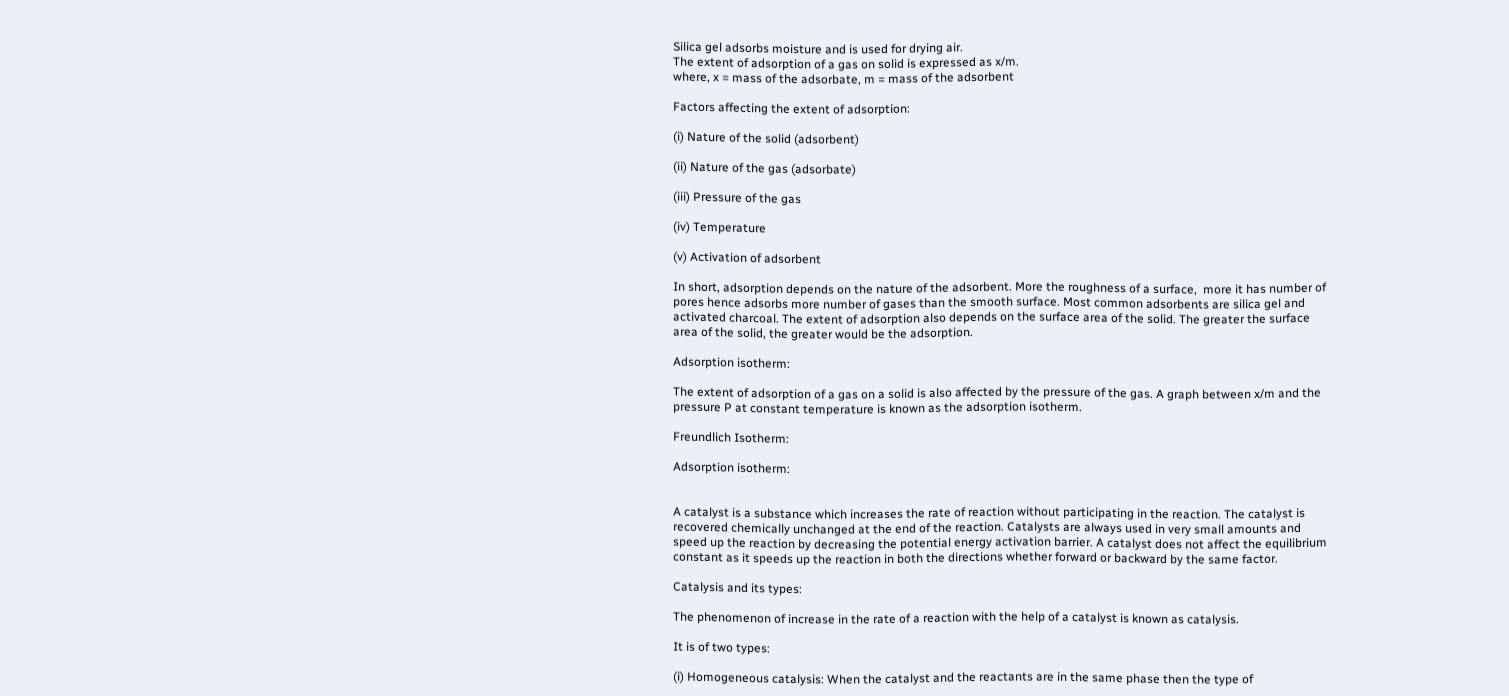Silica gel adsorbs moisture and is used for drying air.
The extent of adsorption of a gas on solid is expressed as x/m.
where, x = mass of the adsorbate, m = mass of the adsorbent

Factors affecting the extent of adsorption:

(i) Nature of the solid (adsorbent)

(ii) Nature of the gas (adsorbate)

(iii) Pressure of the gas

(iv) Temperature

(v) Activation of adsorbent

In short, adsorption depends on the nature of the adsorbent. More the roughness of a surface,  more it has number of pores hence adsorbs more number of gases than the smooth surface. Most common adsorbents are silica gel and activated charcoal. The extent of adsorption also depends on the surface area of the solid. The greater the surface area of the solid, the greater would be the adsorption.

Adsorption isotherm:

The extent of adsorption of a gas on a solid is also affected by the pressure of the gas. A graph between x/m and the pressure P at constant temperature is known as the adsorption isotherm.

Freundlich Isotherm:

Adsorption isotherm:


A catalyst is a substance which increases the rate of reaction without participating in the reaction. The catalyst is recovered chemically unchanged at the end of the reaction. Catalysts are always used in very small amounts and speed up the reaction by decreasing the potential energy activation barrier. A catalyst does not affect the equilibrium constant as it speeds up the reaction in both the directions whether forward or backward by the same factor.

Catalysis and its types:

The phenomenon of increase in the rate of a reaction with the help of a catalyst is known as catalysis.

It is of two types:

(i) Homogeneous catalysis: When the catalyst and the reactants are in the same phase then the type of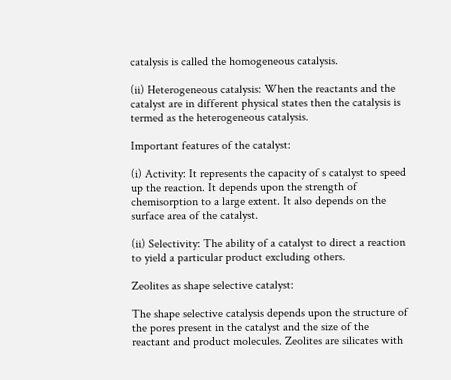catalysis is called the homogeneous catalysis.

(ii) Heterogeneous catalysis: When the reactants and the catalyst are in different physical states then the catalysis is termed as the heterogeneous catalysis.

Important features of the catalyst:

(i) Activity: It represents the capacity of s catalyst to speed up the reaction. It depends upon the strength of chemisorption to a large extent. It also depends on the surface area of the catalyst.

(ii) Selectivity: The ability of a catalyst to direct a reaction to yield a particular product excluding others.

Zeolites as shape selective catalyst:

The shape selective catalysis depends upon the structure of the pores present in the catalyst and the size of the reactant and product molecules. Zeolites are silicates with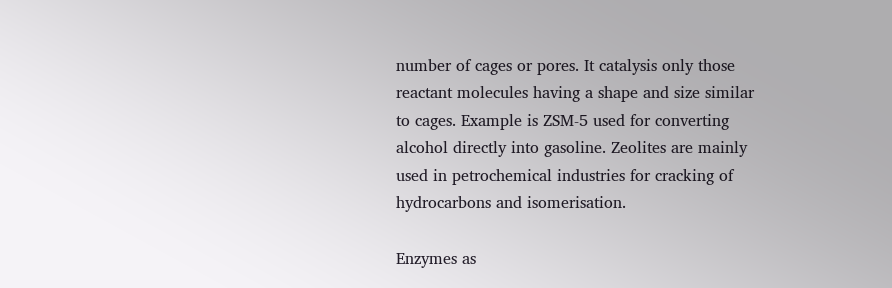number of cages or pores. It catalysis only those reactant molecules having a shape and size similar to cages. Example is ZSM-5 used for converting alcohol directly into gasoline. Zeolites are mainly used in petrochemical industries for cracking of hydrocarbons and isomerisation.

Enzymes as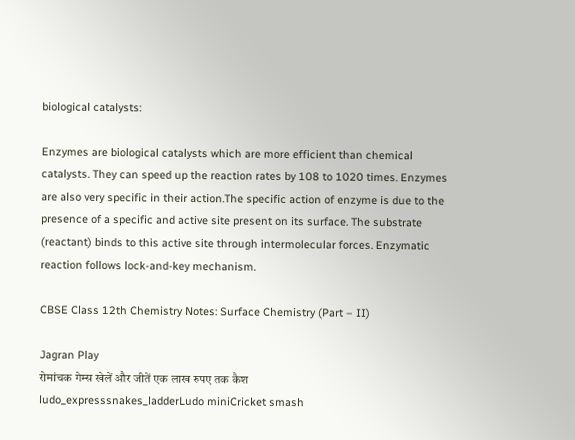biological catalysts:

Enzymes are biological catalysts which are more efficient than chemical catalysts. They can speed up the reaction rates by 108 to 1020 times. Enzymes are also very specific in their action.The specific action of enzyme is due to the presence of a specific and active site present on its surface. The substrate (reactant) binds to this active site through intermolecular forces. Enzymatic reaction follows lock-and-key mechanism.

CBSE Class 12th Chemistry Notes: Surface Chemistry (Part – II)

Jagran Play
रोमांचक गेम्स खेलें और जीतें एक लाख रुपए तक कैश
ludo_expresssnakes_ladderLudo miniCricket smash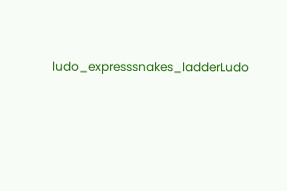ludo_expresssnakes_ladderLudo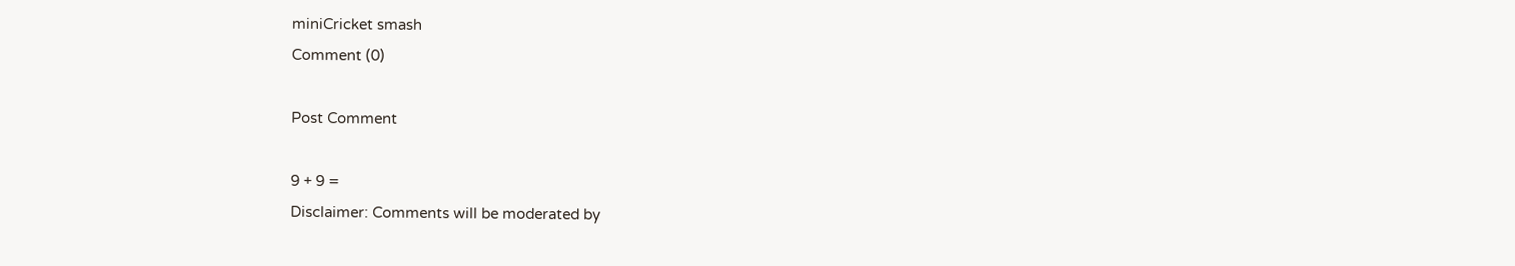miniCricket smash
Comment (0)

Post Comment

9 + 9 =
Disclaimer: Comments will be moderated by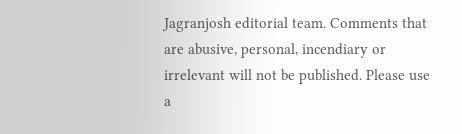Jagranjosh editorial team. Comments that are abusive, personal, incendiary or irrelevant will not be published. Please use a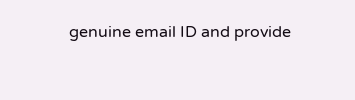genuine email ID and provide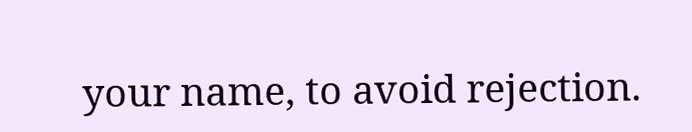your name, to avoid rejection.